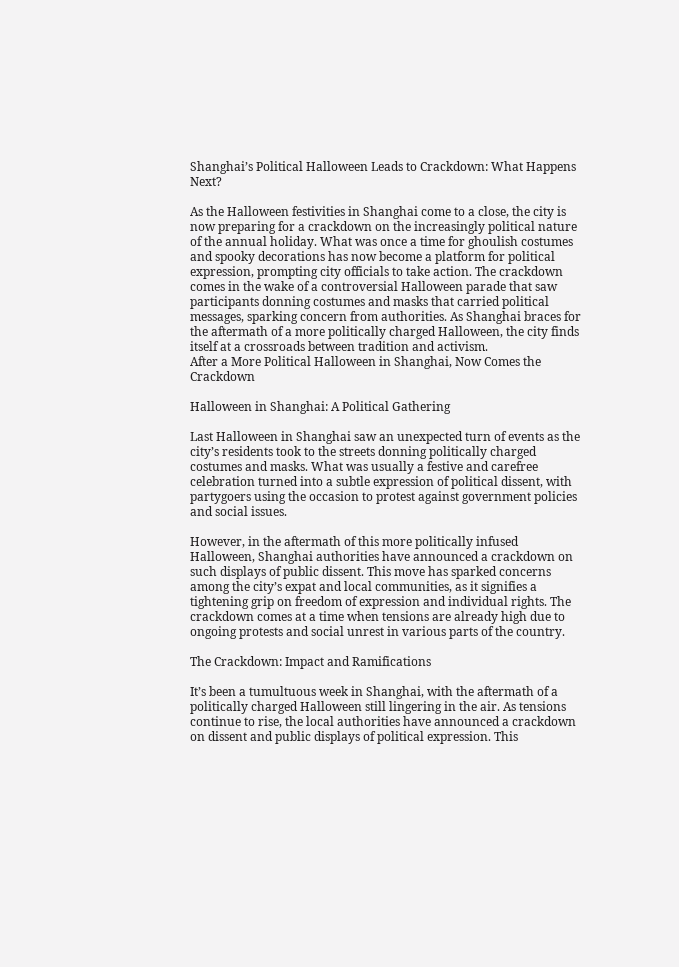Shanghai’s Political Halloween Leads to Crackdown: What Happens Next?

As the Halloween festivities in Shanghai come to a close, the city is now preparing for a crackdown on the increasingly political nature of the annual holiday. What was once a time for ghoulish costumes and spooky decorations has now become a platform for political expression, prompting city officials to take action. The crackdown comes in the wake of a controversial Halloween parade that saw participants donning costumes and masks that carried political messages, sparking concern from authorities. As Shanghai braces for the aftermath of a more politically charged Halloween, the city finds itself at a crossroads between tradition and activism.
After a More Political Halloween in Shanghai, Now Comes the Crackdown

Halloween in Shanghai: A Political Gathering

Last Halloween in Shanghai saw an unexpected turn of events as the city’s residents took to the streets donning politically charged costumes and masks. What was usually a festive and carefree celebration turned into a subtle expression of political dissent, with partygoers using the occasion to protest against government policies and social issues.

However, in the aftermath of this more politically infused Halloween, Shanghai authorities have announced a crackdown on such displays of public dissent. This move has sparked concerns among the city’s expat and local communities, as it signifies a tightening grip on freedom of expression and individual rights. The crackdown comes at a time when tensions are already high due to ongoing protests and social unrest in various parts of the country.

The Crackdown: Impact and Ramifications

It’s been a tumultuous week in Shanghai, with the aftermath of a politically charged Halloween still lingering in the air. As tensions continue to rise, the local authorities have announced a crackdown on dissent and public displays of political expression. This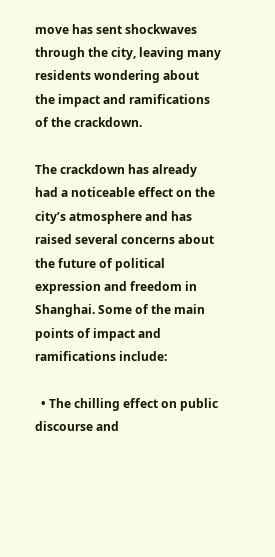move has sent shockwaves through the city, leaving many residents wondering about the impact and ramifications of the crackdown.

The crackdown has already had a noticeable effect on the city’s atmosphere and has raised several concerns about the future of political expression and freedom in Shanghai. Some of the main points of impact and ramifications include:

  • The chilling effect on public discourse and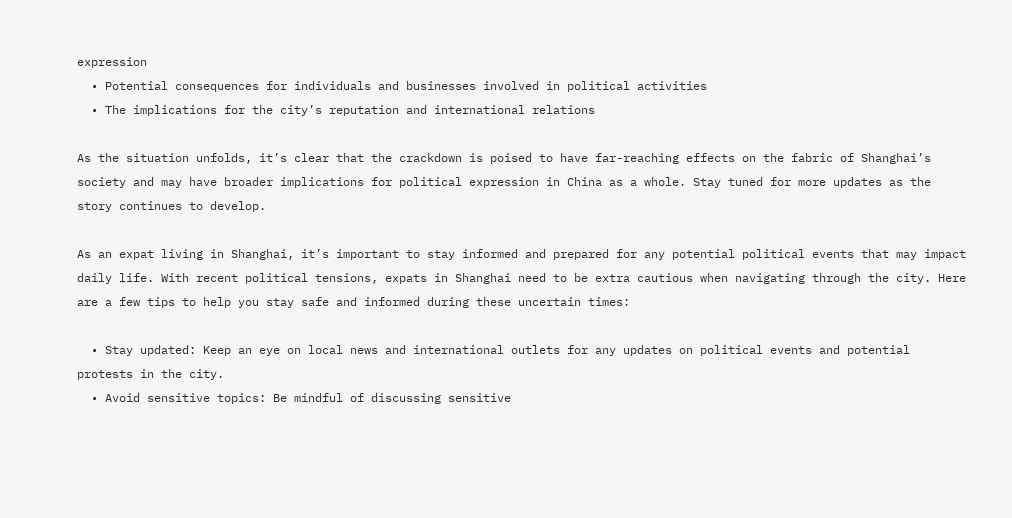expression
  • Potential consequences for individuals and businesses involved in political activities
  • The implications for the city’s reputation and international relations

As the situation unfolds, it’s clear that the crackdown is poised to have far-reaching effects on the fabric of Shanghai’s society and may have broader implications for political expression in China as a whole. Stay tuned for more updates as the story continues to develop.

As an expat living in Shanghai, it’s important to stay informed and prepared for any potential political events that may impact daily life. With recent political tensions, expats in Shanghai need to be extra cautious when navigating through the city. Here are a few tips to help you stay safe and informed during these uncertain times:

  • Stay updated: Keep an eye on local news and international outlets for any updates on political events and potential protests in the city.
  • Avoid sensitive topics: Be mindful of discussing sensitive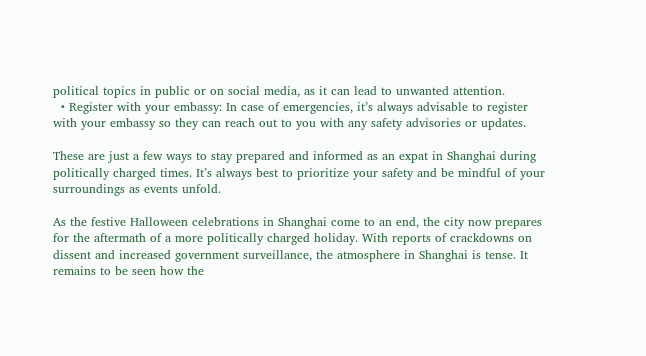political topics in public or on social media, as it can lead to unwanted attention.
  • Register with your embassy: In case of emergencies, it’s always advisable to register with your embassy so they can reach out to you with any safety advisories or updates.

These are just a few ways to stay prepared and informed as an expat in Shanghai during politically charged times. It’s always best to prioritize your safety and be mindful of your surroundings as events unfold.

As the festive Halloween celebrations in Shanghai come to an end, the city now prepares for the aftermath of a more politically charged holiday. With reports of crackdowns on dissent and increased government surveillance, the atmosphere in Shanghai is tense. It remains to be seen how the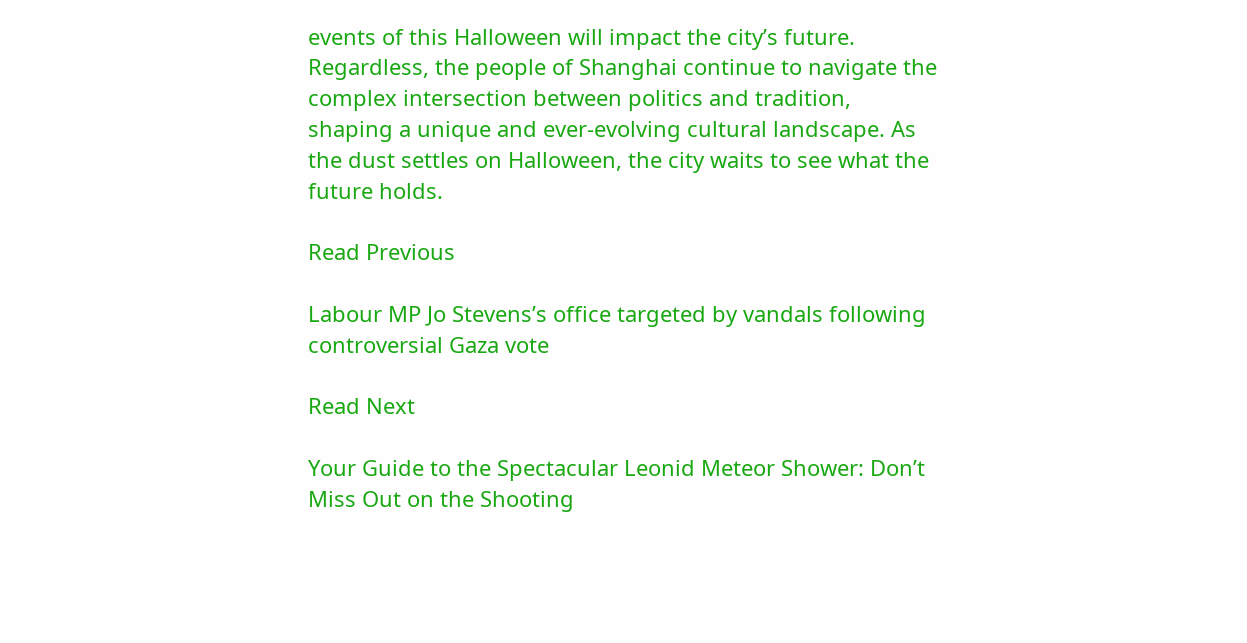events of this Halloween will impact the city’s future. Regardless, the people of Shanghai continue to navigate the complex intersection between politics and tradition, shaping a unique and ever-evolving cultural landscape. As the dust settles on Halloween, the city waits to see what the future holds.

Read Previous

Labour MP Jo Stevens’s office targeted by vandals following controversial Gaza vote

Read Next

Your Guide to the Spectacular Leonid Meteor Shower: Don’t Miss Out on the Shooting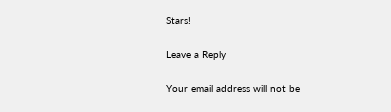Stars!

Leave a Reply

Your email address will not be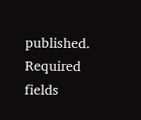published. Required fields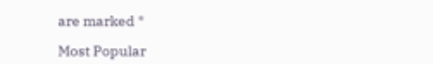are marked *

Most Popular